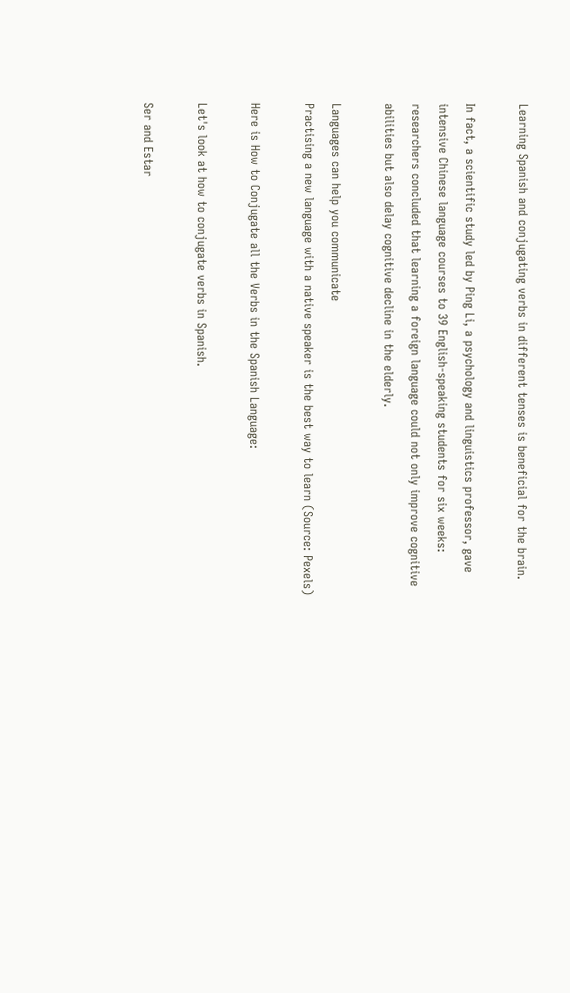Learning Spanish and conjugating verbs in different tenses is beneficial for the brain.

In fact, a scientific study led by Ping Li, a psychology and linguistics professor, gave intensive Chinese language courses to 39 English-speaking students for six weeks: researchers concluded that learning a foreign language could not only improve cognitive abilities but also delay cognitive decline in the elderly.

Languages can help you communicate
Practising a new language with a native speaker is the best way to learn (Source: Pexels)

Here is How to Conjugate all the Verbs in the Spanish Language:

Let's look at how to conjugate verbs in Spanish.

Ser and Estar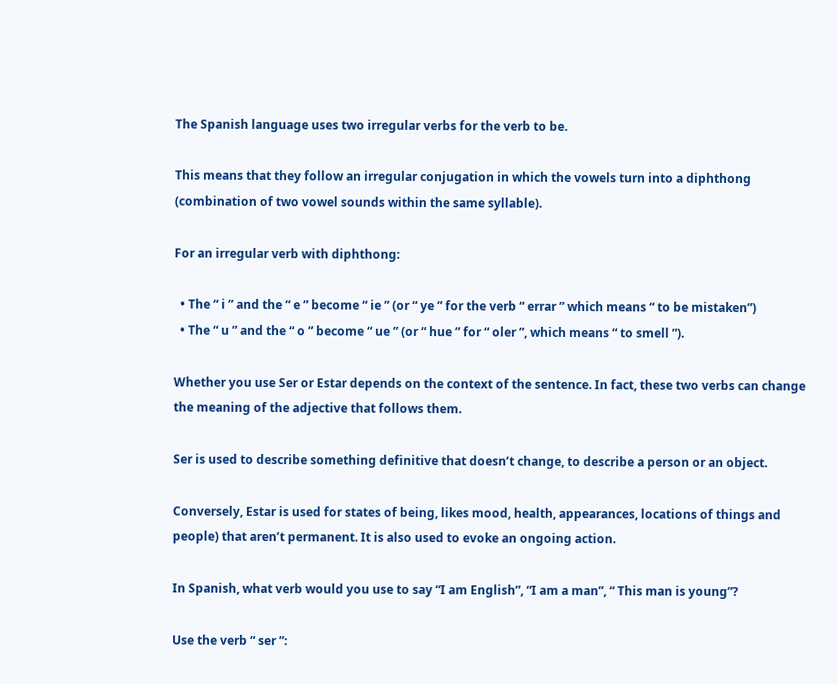The Spanish language uses two irregular verbs for the verb to be.

This means that they follow an irregular conjugation in which the vowels turn into a diphthong (combination of two vowel sounds within the same syllable).

For an irregular verb with diphthong:

  • The “ i ” and the “ e ” become “ ie ” (or “ ye ” for the verb “ errar ” which means “ to be mistaken”)
  • The “ u ” and the “ o ” become “ ue ” (or “ hue ” for “ oler ”, which means “ to smell ”).

Whether you use Ser or Estar depends on the context of the sentence. In fact, these two verbs can change the meaning of the adjective that follows them.

Ser is used to describe something definitive that doesn’t change, to describe a person or an object.

Conversely, Estar is used for states of being, likes mood, health, appearances, locations of things and people) that aren’t permanent. It is also used to evoke an ongoing action.

In Spanish, what verb would you use to say “I am English”, “I am a man”, “ This man is young”?

Use the verb “ ser ”: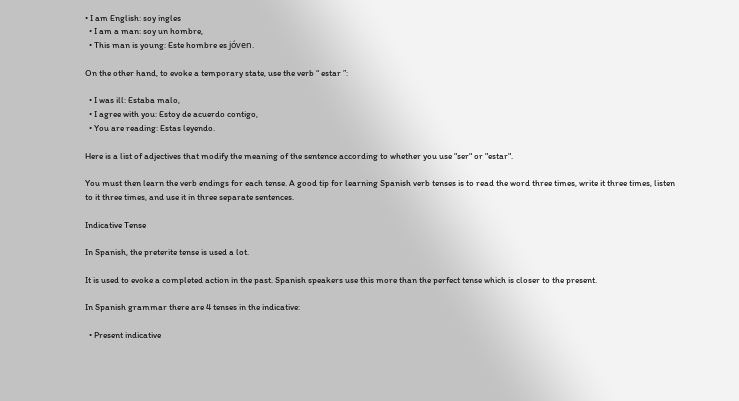• I am English: soy ingles
  • I am a man: soy un hombre,
  • This man is young: Este hombre es jóven.

On the other hand, to evoke a temporary state, use the verb “ estar ”:

  • I was ill: Estaba malo,
  • I agree with you: Estoy de acuerdo contigo,
  • You are reading: Estas leyendo.

Here is a list of adjectives that modify the meaning of the sentence according to whether you use "ser" or "estar".

You must then learn the verb endings for each tense. A good tip for learning Spanish verb tenses is to read the word three times, write it three times, listen to it three times, and use it in three separate sentences.

Indicative Tense

In Spanish, the preterite tense is used a lot.

It is used to evoke a completed action in the past. Spanish speakers use this more than the perfect tense which is closer to the present.

In Spanish grammar there are 4 tenses in the indicative:

  • Present indicative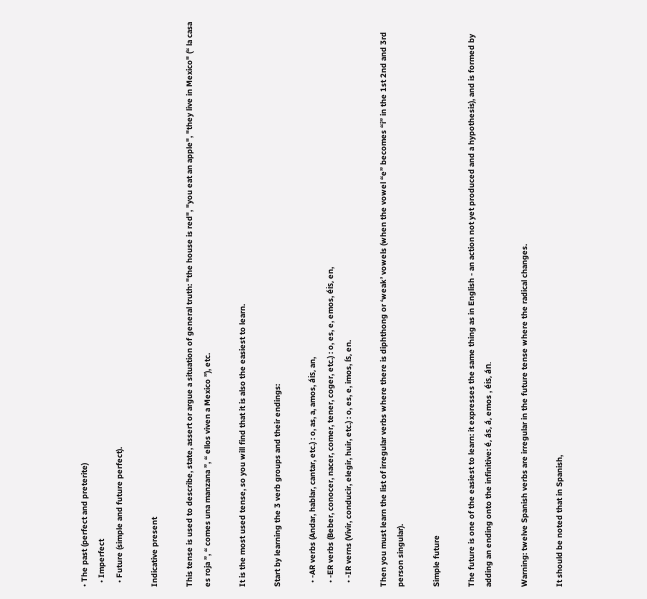• The past (perfect and preterite)
  • Imperfect
  • Future (simple and future perfect).

Indicative present

This tense is used to describe, state, assert or argue a situation of general truth: "the house is red", "you eat an apple", "they live in Mexico" (“ la casa es roja ”, “ comes una manzana ”, “ ellos viven a Mexico ”), etc.

It is the most used tense, so you will find that it is also the easiest to learn.

Start by learning the 3 verb groups and their endings:

  • -AR verbs (Andar, hablar, cantar, etc.) : o, as, a, amos, áis, an,
  • -ER verbs (Beber, conocer, nacer, comer, tener, coger, etc.) : o, es, e, emos, éis, en,
  • -IR verns (Vivir, conducir, elegir, huir, etc.) : o, es, e, imos, ís, en.

Then you must learn the list of irregular verbs where there is diphthong or ‘weak’ vowels (when the vowel “e” becomes “i” in the 1st 2nd and 3rd person singular).

Simple future

The future is one of the easiest to learn: it expresses the same thing as in English - an action not yet produced and a hypothesis), and is formed by adding an ending onto the infinitive: é, ás, á, emos , éis, án.

Warning: twelve Spanish verbs are irregular in the future tense where the radical changes.

It should be noted that in Spanish,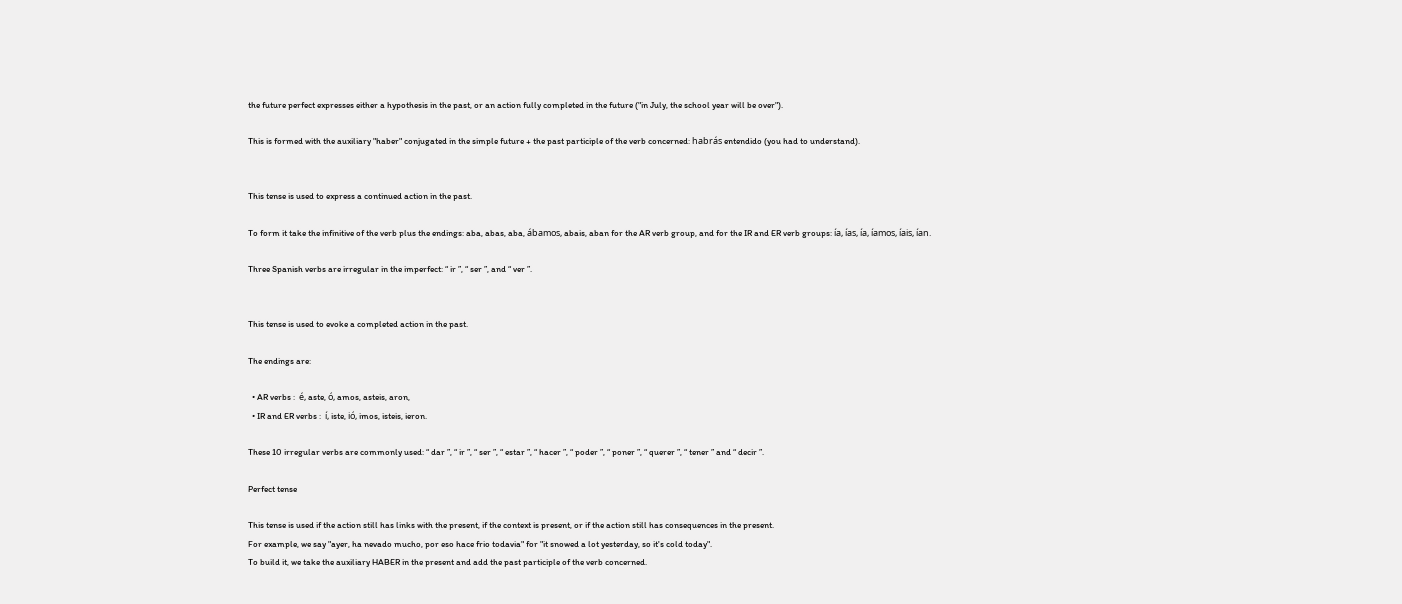the future perfect expresses either a hypothesis in the past, or an action fully completed in the future ("in July, the school year will be over").

This is formed with the auxiliary "haber" conjugated in the simple future + the past participle of the verb concerned: habrás entendido (you had to understand).


This tense is used to express a continued action in the past.

To form it take the infinitive of the verb plus the endings: aba, abas, aba, ábamos, abais, aban for the AR verb group, and for the IR and ER verb groups: ía, ías, ía, íamos, íais, ían.

Three Spanish verbs are irregular in the imperfect: “ ir ”, “ ser ”, and “ ver ”.


This tense is used to evoke a completed action in the past.

The endings are:

  • AR verbs :  é, aste, ó, amos, asteis, aron,
  • IR and ER verbs :  í, iste, ió, imos, isteis, ieron.

These 10 irregular verbs are commonly used: “ dar ”, “ ir ”, “ ser ”, “ estar ”, “ hacer ”, “ poder ”, “ poner ”, “ querer ”, “ tener ” and “ decir ”.

Perfect tense

This tense is used if the action still has links with the present, if the context is present, or if the action still has consequences in the present.
For example, we say "ayer, ha nevado mucho, por eso hace frio todavia" for "it snowed a lot yesterday, so it's cold today".
To build it, we take the auxiliary HABER in the present and add the past participle of the verb concerned.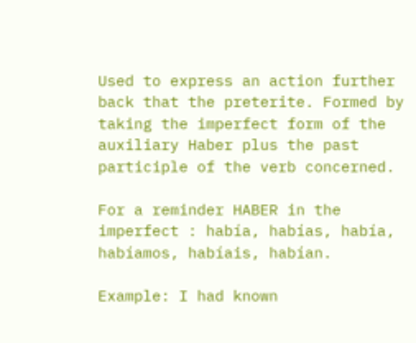Used to express an action further back that the preterite. Formed by taking the imperfect form of the auxiliary Haber plus the past participle of the verb concerned.

For a reminder HABER in the imperfect : había, habías, había, habíamos, habíais, habían.

Example: I had known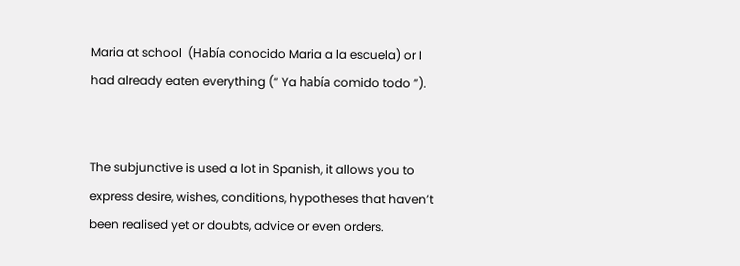Maria at school  (Había conocido Maria a la escuela) or I had already eaten everything (“ Ya había comido todo ”).


The subjunctive is used a lot in Spanish, it allows you to express desire, wishes, conditions, hypotheses that haven’t been realised yet or doubts, advice or even orders.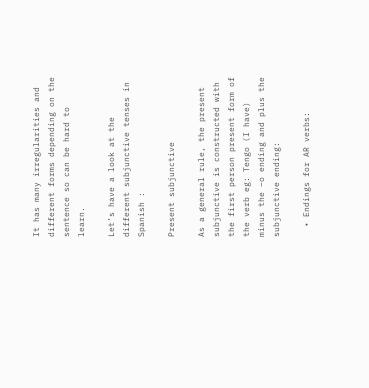It has many irregularities and different forms depending on the sentence so can be hard to learn.

Let’s have a look at the different subjunctive tenses in Spanish :

Present subjunctive

As a general rule, the present subjunctive is constructed with the first person present form of the verb eg: Tengo (I have) minus the –o ending and plus the subjunctive ending:

  • Endings for AR verbs: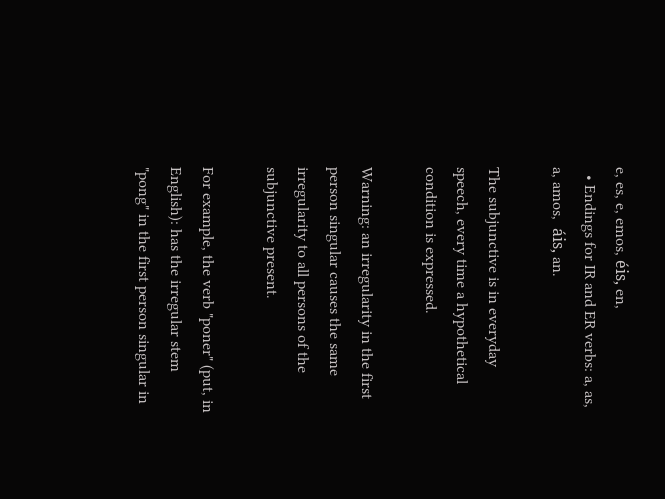e, es, e, emos, éis, en,
  • Endings for IR and ER verbs: a, as, a, amos,  áis, an.

The subjunctive is in everyday speech, every time a hypothetical condition is expressed.

Warning: an irregularity in the first person singular causes the same irregularity to all persons of the subjunctive present.

For example, the verb "poner" (put, in English): has the irregular stem "pong" in the first person singular in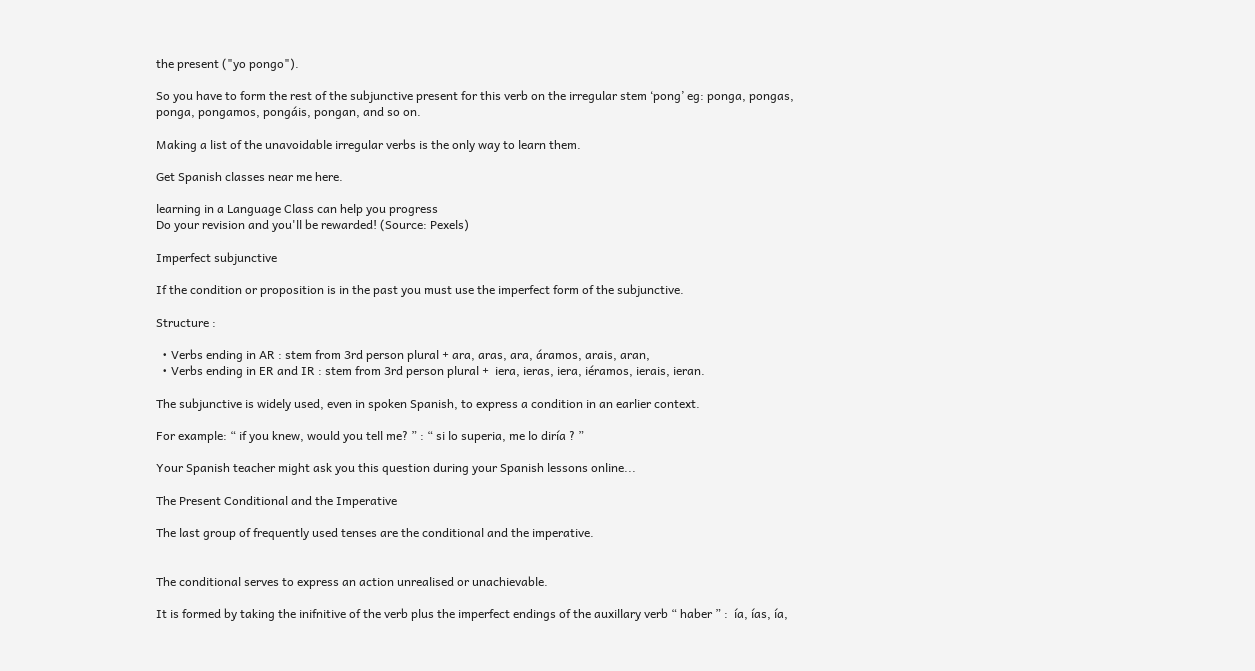the present ("yo pongo").

So you have to form the rest of the subjunctive present for this verb on the irregular stem ‘pong’ eg: ponga, pongas, ponga, pongamos, pongáis, pongan, and so on.

Making a list of the unavoidable irregular verbs is the only way to learn them.

Get Spanish classes near me here.

learning in a Language Class can help you progress
Do your revision and you'll be rewarded! (Source: Pexels)

Imperfect subjunctive

If the condition or proposition is in the past you must use the imperfect form of the subjunctive.

Structure :

  • Verbs ending in AR : stem from 3rd person plural + ara, aras, ara, áramos, arais, aran,
  • Verbs ending in ER and IR : stem from 3rd person plural +  iera, ieras, iera, iéramos, ierais, ieran.

The subjunctive is widely used, even in spoken Spanish, to express a condition in an earlier context.

For example: “ if you knew, would you tell me? ” : “ si lo superia, me lo diría ? ”

Your Spanish teacher might ask you this question during your Spanish lessons online...

The Present Conditional and the Imperative

The last group of frequently used tenses are the conditional and the imperative.


The conditional serves to express an action unrealised or unachievable.

It is formed by taking the inifnitive of the verb plus the imperfect endings of the auxillary verb “ haber ” :  ía, ías, ía,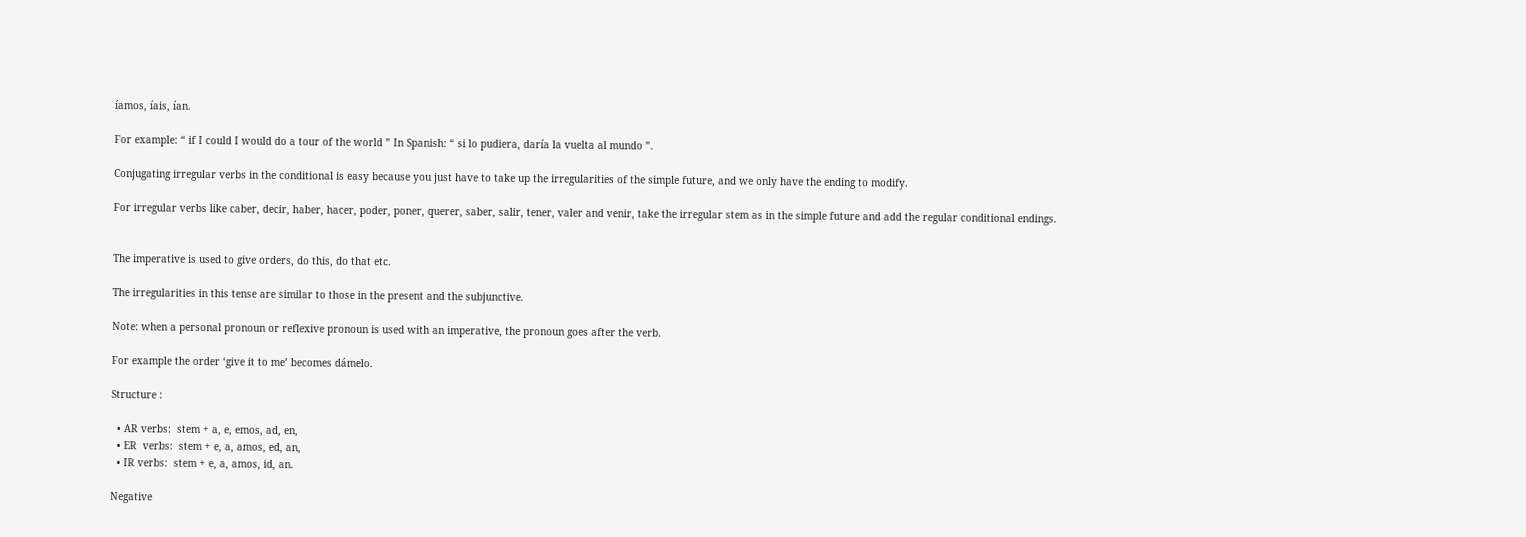íamos, íais, ían.

For example: “ if I could I would do a tour of the world ” In Spanish: “ si lo pudiera, daría la vuelta al mundo ”.

Conjugating irregular verbs in the conditional is easy because you just have to take up the irregularities of the simple future, and we only have the ending to modify.

For irregular verbs like caber, decir, haber, hacer, poder, poner, querer, saber, salir, tener, valer and venir, take the irregular stem as in the simple future and add the regular conditional endings.


The imperative is used to give orders, do this, do that etc.

The irregularities in this tense are similar to those in the present and the subjunctive.

Note: when a personal pronoun or reflexive pronoun is used with an imperative, the pronoun goes after the verb.

For example the order ‘give it to me’ becomes dámelo.

Structure :

  • AR verbs:  stem + a, e, emos, ad, en,
  • ER  verbs:  stem + e, a, amos, ed, an,
  • IR verbs:  stem + e, a, amos, id, an.

Negative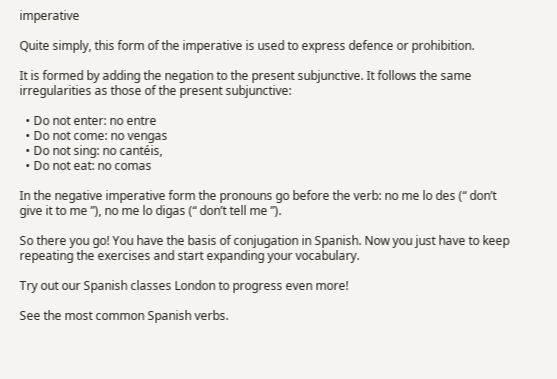imperative

Quite simply, this form of the imperative is used to express defence or prohibition.

It is formed by adding the negation to the present subjunctive. It follows the same irregularities as those of the present subjunctive:

  • Do not enter: no entre
  • Do not come: no vengas
  • Do not sing: no cantéis,
  • Do not eat: no comas

In the negative imperative form the pronouns go before the verb: no me lo des (“ don’t give it to me ”), no me lo digas (“ don’t tell me ”).

So there you go! You have the basis of conjugation in Spanish. Now you just have to keep repeating the exercises and start expanding your vocabulary.

Try out our Spanish classes London to progress even more!

See the most common Spanish verbs.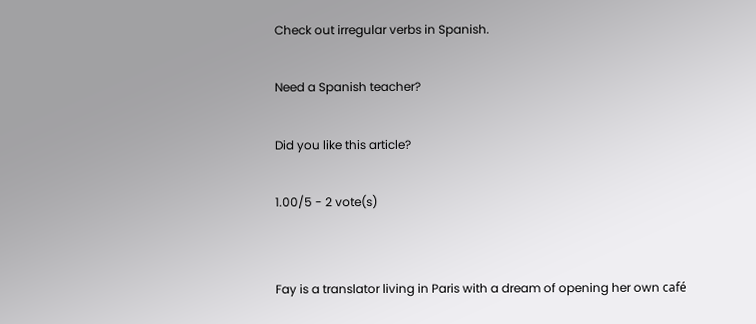Check out irregular verbs in Spanish.

Need a Spanish teacher?

Did you like this article?

1.00/5 - 2 vote(s)


Fay is a translator living in Paris with a dream of opening her own café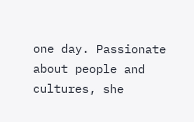one day. Passionate about people and cultures, she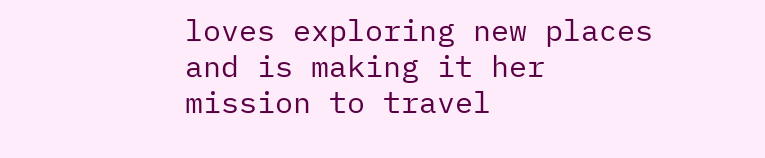loves exploring new places and is making it her mission to travel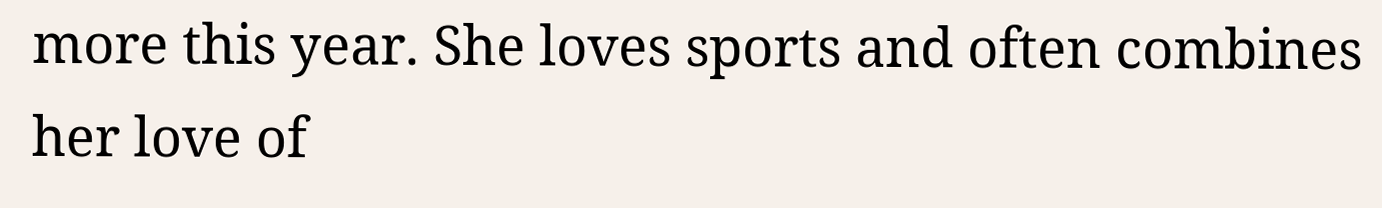more this year. She loves sports and often combines her love of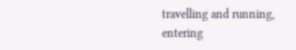travelling and running, entering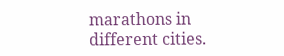marathons in different cities.